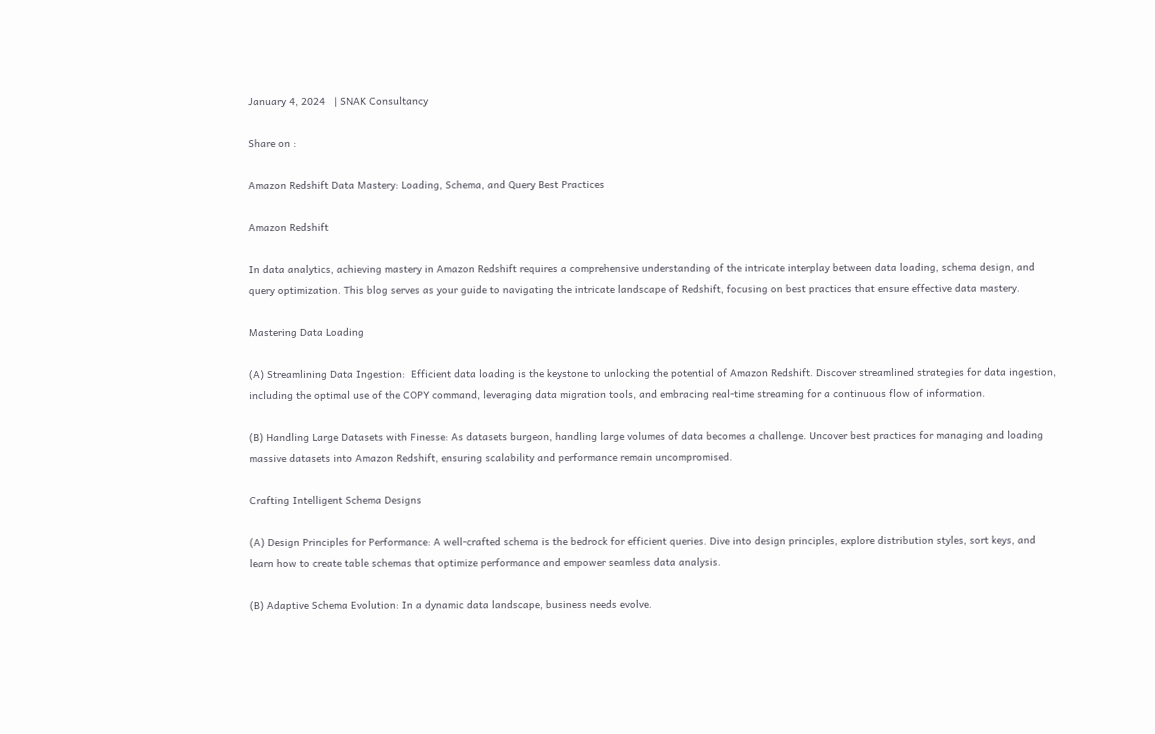January 4, 2024   | SNAK Consultancy

Share on :

Amazon Redshift Data Mastery: Loading, Schema, and Query Best Practices

Amazon Redshift

In data analytics, achieving mastery in Amazon Redshift requires a comprehensive understanding of the intricate interplay between data loading, schema design, and query optimization. This blog serves as your guide to navigating the intricate landscape of Redshift, focusing on best practices that ensure effective data mastery.

Mastering Data Loading

(A) Streamlining Data Ingestion:  Efficient data loading is the keystone to unlocking the potential of Amazon Redshift. Discover streamlined strategies for data ingestion, including the optimal use of the COPY command, leveraging data migration tools, and embracing real-time streaming for a continuous flow of information.

(B) Handling Large Datasets with Finesse: As datasets burgeon, handling large volumes of data becomes a challenge. Uncover best practices for managing and loading massive datasets into Amazon Redshift, ensuring scalability and performance remain uncompromised.

Crafting Intelligent Schema Designs

(A) Design Principles for Performance: A well-crafted schema is the bedrock for efficient queries. Dive into design principles, explore distribution styles, sort keys, and learn how to create table schemas that optimize performance and empower seamless data analysis.

(B) Adaptive Schema Evolution: In a dynamic data landscape, business needs evolve.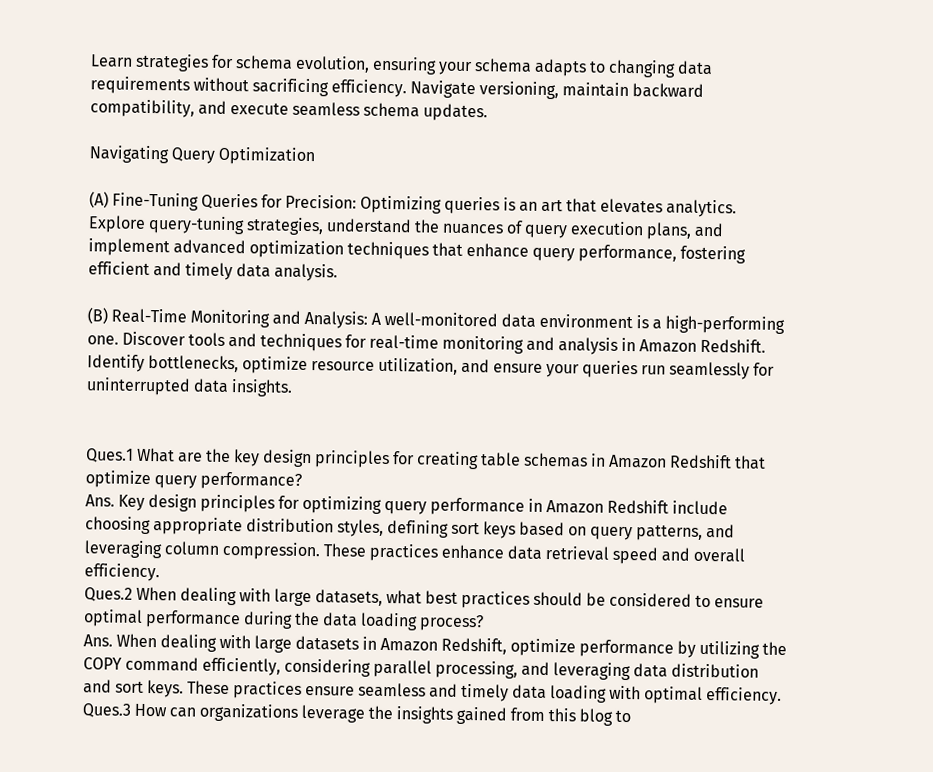Learn strategies for schema evolution, ensuring your schema adapts to changing data requirements without sacrificing efficiency. Navigate versioning, maintain backward compatibility, and execute seamless schema updates.

Navigating Query Optimization

(A) Fine-Tuning Queries for Precision: Optimizing queries is an art that elevates analytics. Explore query-tuning strategies, understand the nuances of query execution plans, and implement advanced optimization techniques that enhance query performance, fostering efficient and timely data analysis.

(B) Real-Time Monitoring and Analysis: A well-monitored data environment is a high-performing one. Discover tools and techniques for real-time monitoring and analysis in Amazon Redshift. Identify bottlenecks, optimize resource utilization, and ensure your queries run seamlessly for uninterrupted data insights.


Ques.1 What are the key design principles for creating table schemas in Amazon Redshift that optimize query performance?
Ans. Key design principles for optimizing query performance in Amazon Redshift include choosing appropriate distribution styles, defining sort keys based on query patterns, and leveraging column compression. These practices enhance data retrieval speed and overall efficiency.
Ques.2 When dealing with large datasets, what best practices should be considered to ensure optimal performance during the data loading process?
Ans. When dealing with large datasets in Amazon Redshift, optimize performance by utilizing the COPY command efficiently, considering parallel processing, and leveraging data distribution and sort keys. These practices ensure seamless and timely data loading with optimal efficiency.
Ques.3 How can organizations leverage the insights gained from this blog to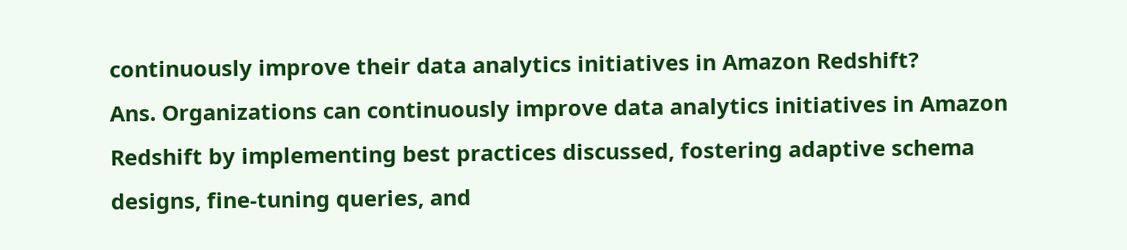continuously improve their data analytics initiatives in Amazon Redshift?
Ans. Organizations can continuously improve data analytics initiatives in Amazon Redshift by implementing best practices discussed, fostering adaptive schema designs, fine-tuning queries, and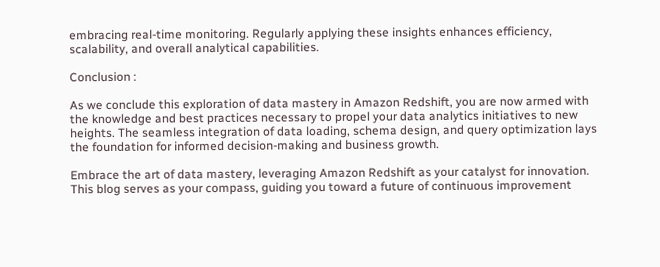embracing real-time monitoring. Regularly applying these insights enhances efficiency, scalability, and overall analytical capabilities.

Conclusion :

As we conclude this exploration of data mastery in Amazon Redshift, you are now armed with the knowledge and best practices necessary to propel your data analytics initiatives to new heights. The seamless integration of data loading, schema design, and query optimization lays the foundation for informed decision-making and business growth.

Embrace the art of data mastery, leveraging Amazon Redshift as your catalyst for innovation. This blog serves as your compass, guiding you toward a future of continuous improvement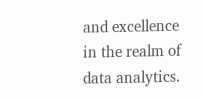and excellence in the realm of data analytics.